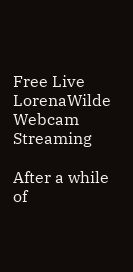Free Live LorenaWilde Webcam Streaming

After a while of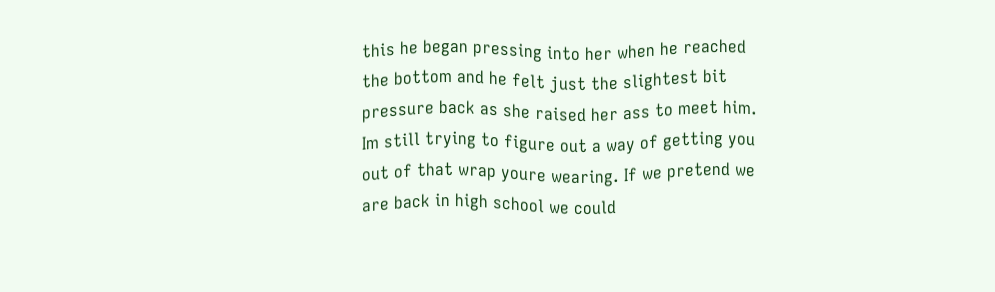this he began pressing into her when he reached the bottom and he felt just the slightest bit pressure back as she raised her ass to meet him. Im still trying to figure out a way of getting you out of that wrap youre wearing. If we pretend we are back in high school we could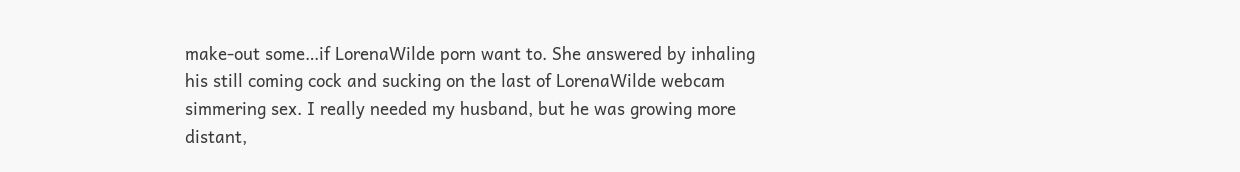make-out some…if LorenaWilde porn want to. She answered by inhaling his still coming cock and sucking on the last of LorenaWilde webcam simmering sex. I really needed my husband, but he was growing more distant,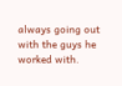always going out with the guys he worked with.